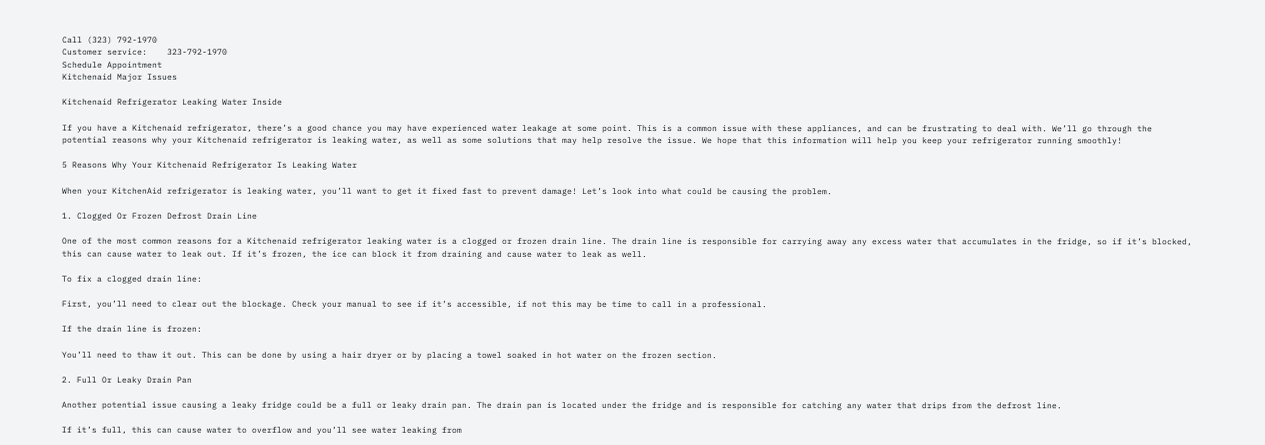Call (323) 792-1970
Customer service:    323-792-1970
Schedule Appointment
Kitchenaid Major Issues

Kitchenaid Refrigerator Leaking Water Inside

If you have a Kitchenaid refrigerator, there’s a good chance you may have experienced water leakage at some point. This is a common issue with these appliances, and can be frustrating to deal with. We’ll go through the potential reasons why your Kitchenaid refrigerator is leaking water, as well as some solutions that may help resolve the issue. We hope that this information will help you keep your refrigerator running smoothly!

5 Reasons Why Your Kitchenaid Refrigerator Is Leaking Water

When your KitchenAid refrigerator is leaking water, you’ll want to get it fixed fast to prevent damage! Let’s look into what could be causing the problem.

1. Clogged Or Frozen Defrost Drain Line

One of the most common reasons for a Kitchenaid refrigerator leaking water is a clogged or frozen drain line. The drain line is responsible for carrying away any excess water that accumulates in the fridge, so if it’s blocked, this can cause water to leak out. If it’s frozen, the ice can block it from draining and cause water to leak as well.

To fix a clogged drain line:

First, you’ll need to clear out the blockage. Check your manual to see if it’s accessible, if not this may be time to call in a professional.

If the drain line is frozen:

You’ll need to thaw it out. This can be done by using a hair dryer or by placing a towel soaked in hot water on the frozen section.

2. Full Or Leaky Drain Pan

Another potential issue causing a leaky fridge could be a full or leaky drain pan. The drain pan is located under the fridge and is responsible for catching any water that drips from the defrost line.

If it’s full, this can cause water to overflow and you’ll see water leaking from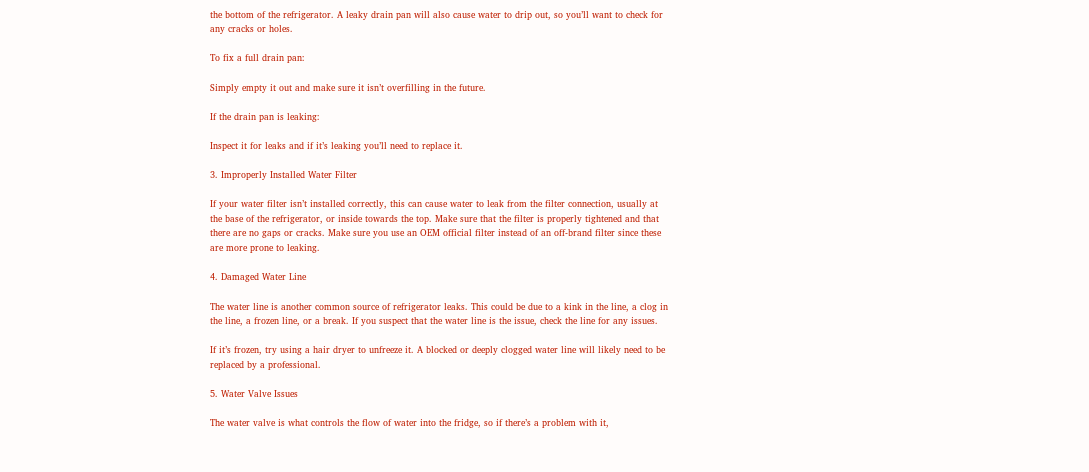the bottom of the refrigerator. A leaky drain pan will also cause water to drip out, so you’ll want to check for any cracks or holes.

To fix a full drain pan:

Simply empty it out and make sure it isn’t overfilling in the future.

If the drain pan is leaking:

Inspect it for leaks and if it’s leaking you’ll need to replace it.

3. Improperly Installed Water Filter

If your water filter isn’t installed correctly, this can cause water to leak from the filter connection, usually at the base of the refrigerator, or inside towards the top. Make sure that the filter is properly tightened and that there are no gaps or cracks. Make sure you use an OEM official filter instead of an off-brand filter since these are more prone to leaking.

4. Damaged Water Line

The water line is another common source of refrigerator leaks. This could be due to a kink in the line, a clog in the line, a frozen line, or a break. If you suspect that the water line is the issue, check the line for any issues.

If it’s frozen, try using a hair dryer to unfreeze it. A blocked or deeply clogged water line will likely need to be replaced by a professional.

5. Water Valve Issues

The water valve is what controls the flow of water into the fridge, so if there’s a problem with it,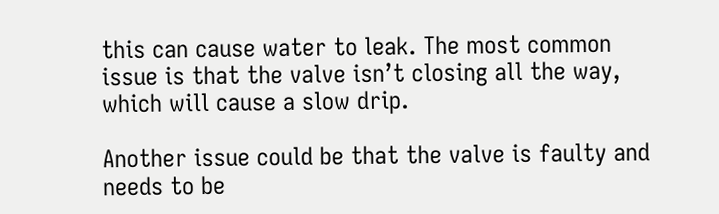this can cause water to leak. The most common issue is that the valve isn’t closing all the way, which will cause a slow drip.

Another issue could be that the valve is faulty and needs to be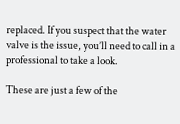replaced. If you suspect that the water valve is the issue, you’ll need to call in a professional to take a look.

These are just a few of the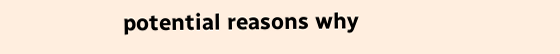potential reasons why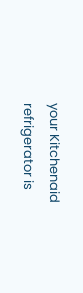your Kitchenaid refrigerator is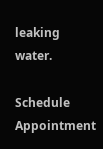leaking water.

Schedule Appointment